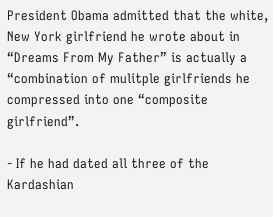President Obama admitted that the white, New York girlfriend he wrote about in “Dreams From My Father” is actually a “combination of mulitple girlfriends he compressed into one “composite girlfriend”.

- If he had dated all three of the Kardashian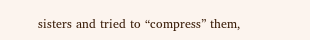sisters and tried to “compress” them,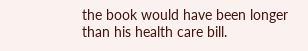the book would have been longer than his health care bill.